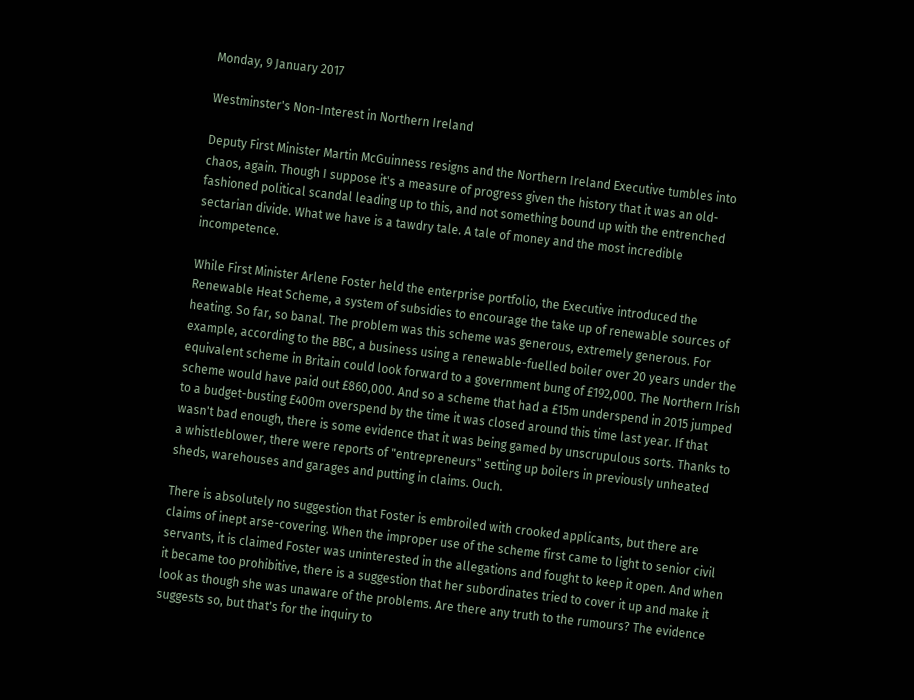Monday, 9 January 2017

Westminster's Non-Interest in Northern Ireland

Deputy First Minister Martin McGuinness resigns and the Northern Ireland Executive tumbles into chaos, again. Though I suppose it's a measure of progress given the history that it was an old-fashioned political scandal leading up to this, and not something bound up with the entrenched sectarian divide. What we have is a tawdry tale. A tale of money and the most incredible incompetence.

While First Minister Arlene Foster held the enterprise portfolio, the Executive introduced the Renewable Heat Scheme, a system of subsidies to encourage the take up of renewable sources of heating. So far, so banal. The problem was this scheme was generous, extremely generous. For example, according to the BBC, a business using a renewable-fuelled boiler over 20 years under the equivalent scheme in Britain could look forward to a government bung of £192,000. The Northern Irish scheme would have paid out £860,000. And so a scheme that had a £15m underspend in 2015 jumped to a budget-busting £400m overspend by the time it was closed around this time last year. If that wasn't bad enough, there is some evidence that it was being gamed by unscrupulous sorts. Thanks to a whistleblower, there were reports of "entrepreneurs" setting up boilers in previously unheated sheds, warehouses and garages and putting in claims. Ouch.

There is absolutely no suggestion that Foster is embroiled with crooked applicants, but there are claims of inept arse-covering. When the improper use of the scheme first came to light to senior civil servants, it is claimed Foster was uninterested in the allegations and fought to keep it open. And when it became too prohibitive, there is a suggestion that her subordinates tried to cover it up and make it look as though she was unaware of the problems. Are there any truth to the rumours? The evidence suggests so, but that's for the inquiry to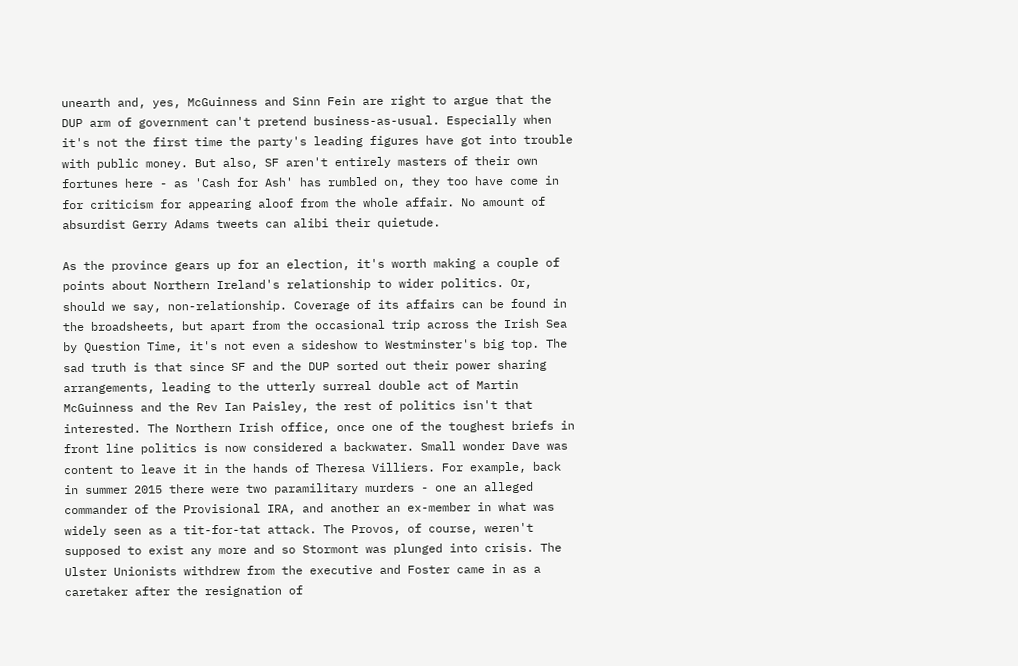unearth and, yes, McGuinness and Sinn Fein are right to argue that the DUP arm of government can't pretend business-as-usual. Especially when it's not the first time the party's leading figures have got into trouble with public money. But also, SF aren't entirely masters of their own fortunes here - as 'Cash for Ash' has rumbled on, they too have come in for criticism for appearing aloof from the whole affair. No amount of absurdist Gerry Adams tweets can alibi their quietude.

As the province gears up for an election, it's worth making a couple of points about Northern Ireland's relationship to wider politics. Or, should we say, non-relationship. Coverage of its affairs can be found in the broadsheets, but apart from the occasional trip across the Irish Sea by Question Time, it's not even a sideshow to Westminster's big top. The sad truth is that since SF and the DUP sorted out their power sharing arrangements, leading to the utterly surreal double act of Martin McGuinness and the Rev Ian Paisley, the rest of politics isn't that interested. The Northern Irish office, once one of the toughest briefs in front line politics is now considered a backwater. Small wonder Dave was content to leave it in the hands of Theresa Villiers. For example, back in summer 2015 there were two paramilitary murders - one an alleged commander of the Provisional IRA, and another an ex-member in what was widely seen as a tit-for-tat attack. The Provos, of course, weren't supposed to exist any more and so Stormont was plunged into crisis. The Ulster Unionists withdrew from the executive and Foster came in as a caretaker after the resignation of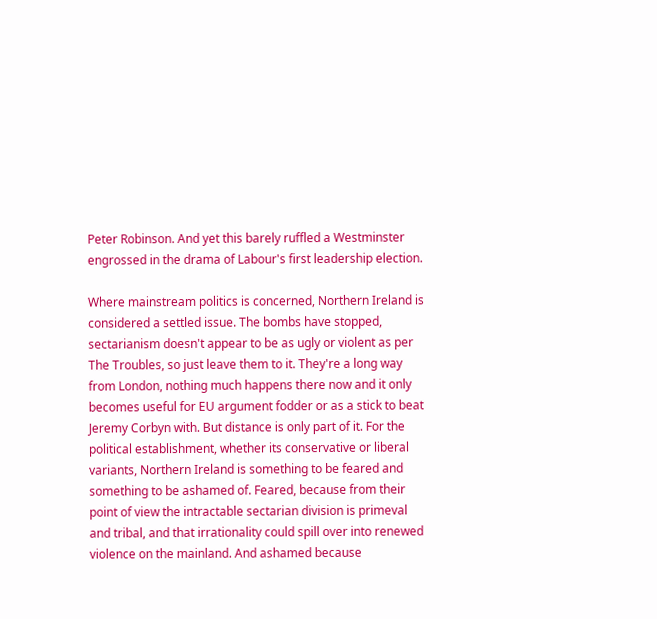Peter Robinson. And yet this barely ruffled a Westminster engrossed in the drama of Labour's first leadership election.

Where mainstream politics is concerned, Northern Ireland is considered a settled issue. The bombs have stopped, sectarianism doesn't appear to be as ugly or violent as per The Troubles, so just leave them to it. They're a long way from London, nothing much happens there now and it only becomes useful for EU argument fodder or as a stick to beat Jeremy Corbyn with. But distance is only part of it. For the political establishment, whether its conservative or liberal variants, Northern Ireland is something to be feared and something to be ashamed of. Feared, because from their point of view the intractable sectarian division is primeval and tribal, and that irrationality could spill over into renewed violence on the mainland. And ashamed because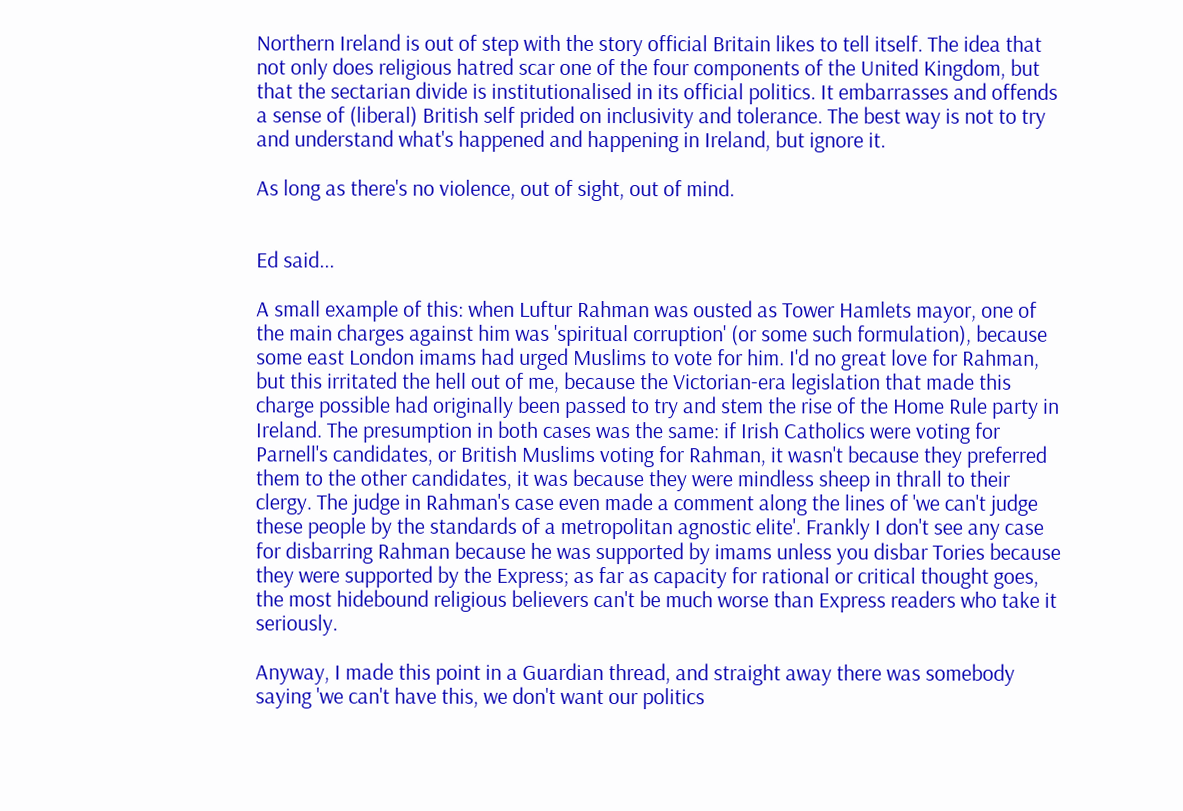Northern Ireland is out of step with the story official Britain likes to tell itself. The idea that not only does religious hatred scar one of the four components of the United Kingdom, but that the sectarian divide is institutionalised in its official politics. It embarrasses and offends a sense of (liberal) British self prided on inclusivity and tolerance. The best way is not to try and understand what's happened and happening in Ireland, but ignore it.

As long as there's no violence, out of sight, out of mind.


Ed said...

A small example of this: when Luftur Rahman was ousted as Tower Hamlets mayor, one of the main charges against him was 'spiritual corruption' (or some such formulation), because some east London imams had urged Muslims to vote for him. I'd no great love for Rahman, but this irritated the hell out of me, because the Victorian-era legislation that made this charge possible had originally been passed to try and stem the rise of the Home Rule party in Ireland. The presumption in both cases was the same: if Irish Catholics were voting for Parnell's candidates, or British Muslims voting for Rahman, it wasn't because they preferred them to the other candidates, it was because they were mindless sheep in thrall to their clergy. The judge in Rahman's case even made a comment along the lines of 'we can't judge these people by the standards of a metropolitan agnostic elite'. Frankly I don't see any case for disbarring Rahman because he was supported by imams unless you disbar Tories because they were supported by the Express; as far as capacity for rational or critical thought goes, the most hidebound religious believers can't be much worse than Express readers who take it seriously.

Anyway, I made this point in a Guardian thread, and straight away there was somebody saying 'we can't have this, we don't want our politics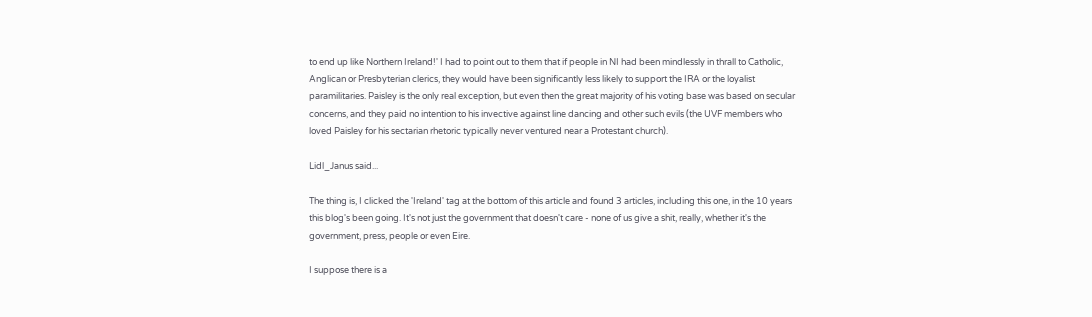to end up like Northern Ireland!' I had to point out to them that if people in NI had been mindlessly in thrall to Catholic, Anglican or Presbyterian clerics, they would have been significantly less likely to support the IRA or the loyalist paramilitaries. Paisley is the only real exception, but even then the great majority of his voting base was based on secular concerns, and they paid no intention to his invective against line dancing and other such evils (the UVF members who loved Paisley for his sectarian rhetoric typically never ventured near a Protestant church).

Lidl_Janus said...

The thing is, I clicked the 'Ireland' tag at the bottom of this article and found 3 articles, including this one, in the 10 years this blog's been going. It's not just the government that doesn't care - none of us give a shit, really, whether it's the government, press, people or even Eire.

I suppose there is a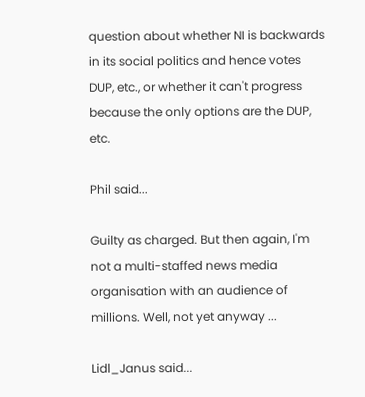question about whether NI is backwards in its social politics and hence votes DUP, etc., or whether it can't progress because the only options are the DUP, etc.

Phil said...

Guilty as charged. But then again, I'm not a multi-staffed news media organisation with an audience of millions. Well, not yet anyway ...

Lidl_Janus said...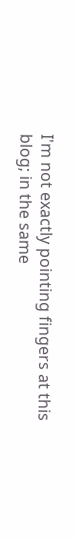I'm not exactly pointing fingers at this blog; in the same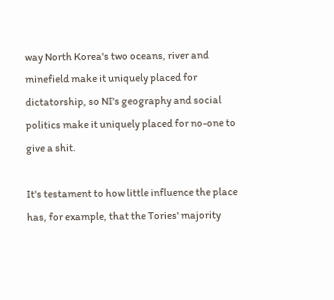way North Korea's two oceans, river and minefield make it uniquely placed for dictatorship, so NI's geography and social politics make it uniquely placed for no-one to give a shit.

It's testament to how little influence the place has, for example, that the Tories' majority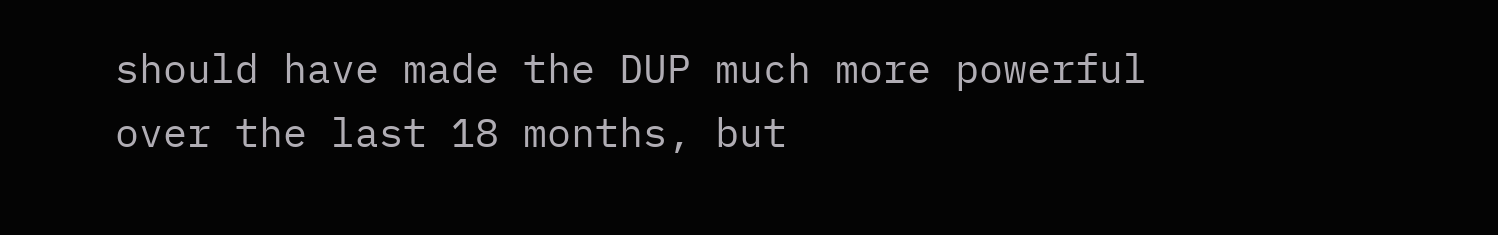should have made the DUP much more powerful over the last 18 months, but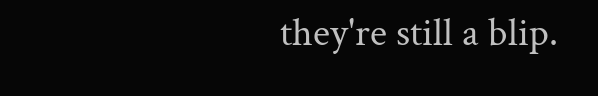they're still a blip.